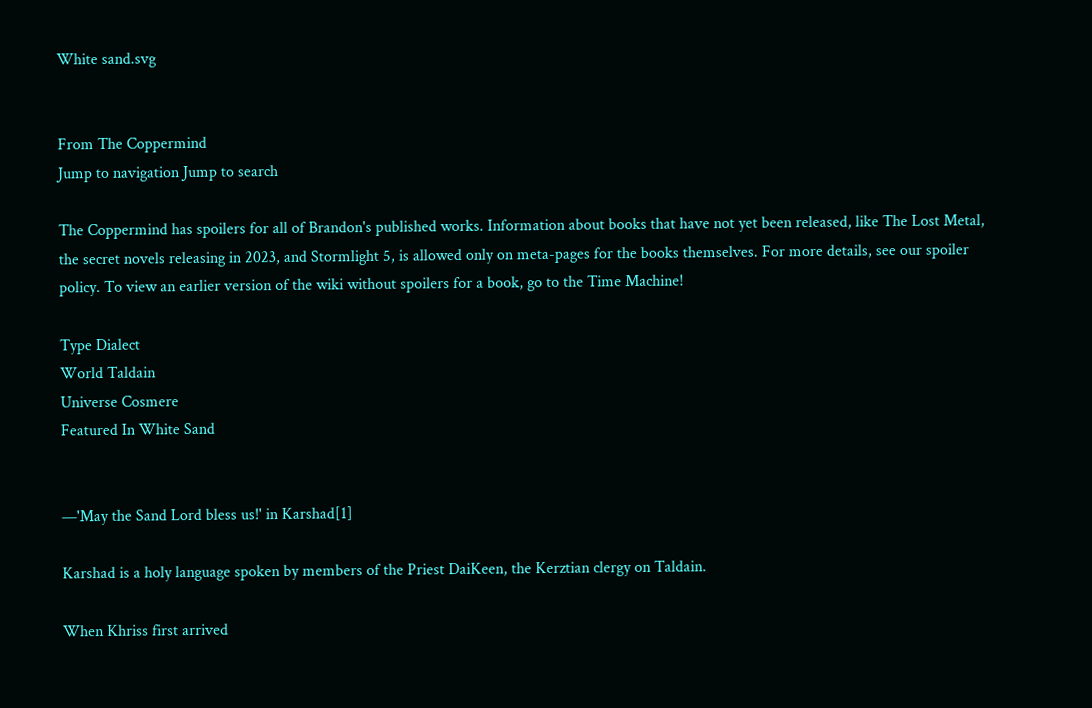White sand.svg


From The Coppermind
Jump to navigation Jump to search

The Coppermind has spoilers for all of Brandon's published works. Information about books that have not yet been released, like The Lost Metal, the secret novels releasing in 2023, and Stormlight 5, is allowed only on meta-pages for the books themselves. For more details, see our spoiler policy. To view an earlier version of the wiki without spoilers for a book, go to the Time Machine!

Type Dialect
World Taldain
Universe Cosmere
Featured In White Sand


—'May the Sand Lord bless us!' in Karshad[1]

Karshad is a holy language spoken by members of the Priest DaiKeen, the Kerztian clergy on Taldain.

When Khriss first arrived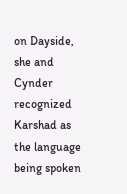on Dayside, she and Cynder recognized Karshad as the language being spoken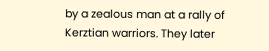by a zealous man at a rally of Kerztian warriors. They later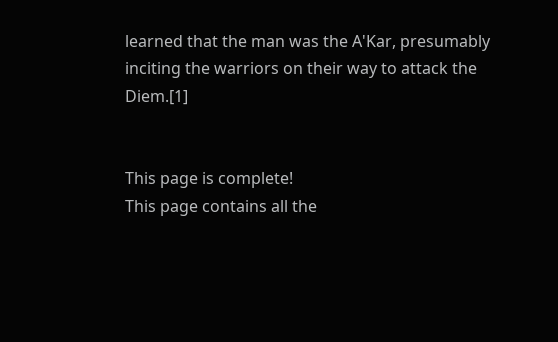learned that the man was the A'Kar, presumably inciting the warriors on their way to attack the Diem.[1]


This page is complete!
This page contains all the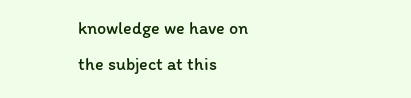knowledge we have on the subject at this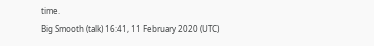time.
Big Smooth (talk) 16:41, 11 February 2020 (UTC)